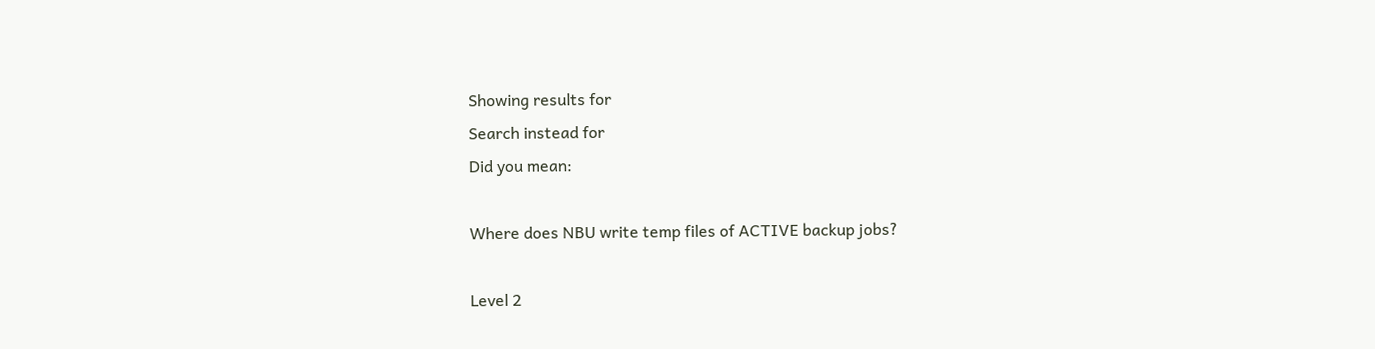Showing results for
Search instead for
Did you mean:

Where does NBU write temp files of ACTIVE backup jobs?

Level 2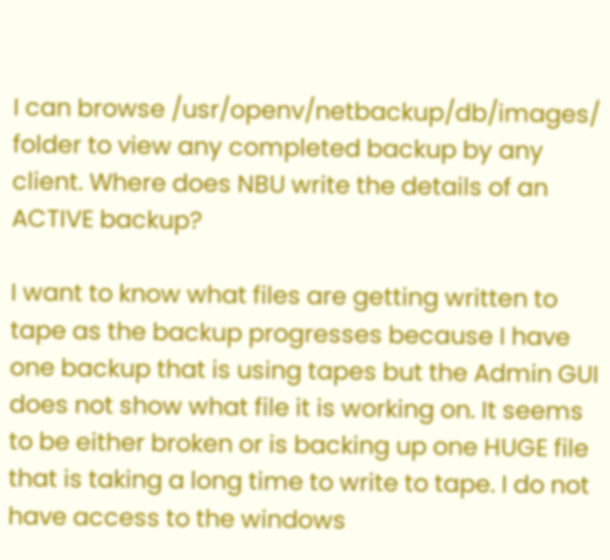I can browse /usr/openv/netbackup/db/images/ folder to view any completed backup by any client. Where does NBU write the details of an ACTIVE backup?

I want to know what files are getting written to tape as the backup progresses because I have one backup that is using tapes but the Admin GUI does not show what file it is working on. It seems to be either broken or is backing up one HUGE file that is taking a long time to write to tape. I do not have access to the windows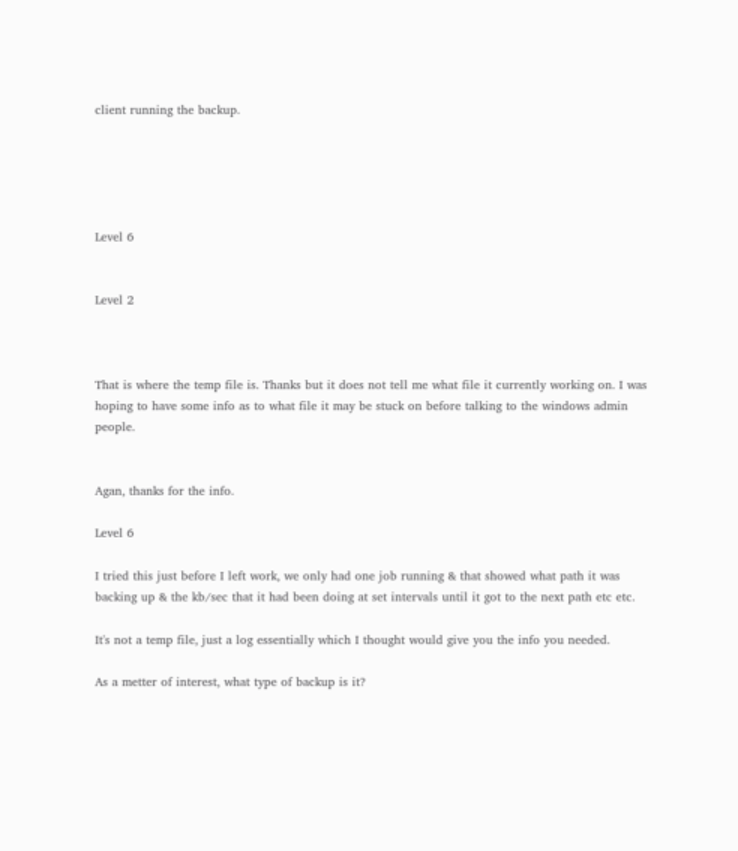client running the backup.





Level 6


Level 2



That is where the temp file is. Thanks but it does not tell me what file it currently working on. I was hoping to have some info as to what file it may be stuck on before talking to the windows admin people.


Agan, thanks for the info.

Level 6

I tried this just before I left work, we only had one job running & that showed what path it was backing up & the kb/sec that it had been doing at set intervals until it got to the next path etc etc.

It's not a temp file, just a log essentially which I thought would give you the info you needed.

As a metter of interest, what type of backup is it?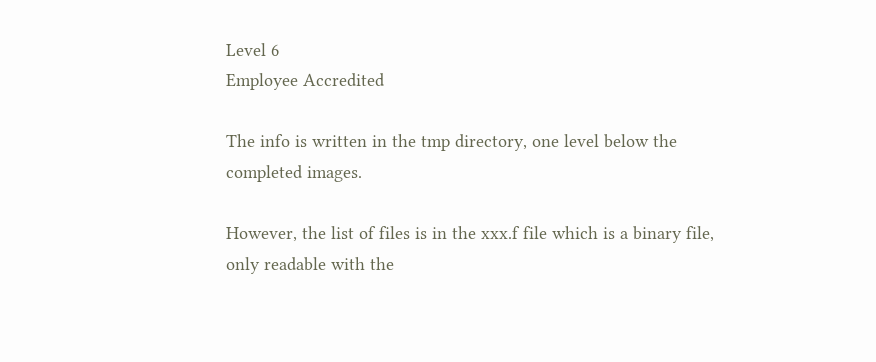Level 6
Employee Accredited

The info is written in the tmp directory, one level below the completed images.

However, the list of files is in the xxx.f file which is a binary file, only readable with the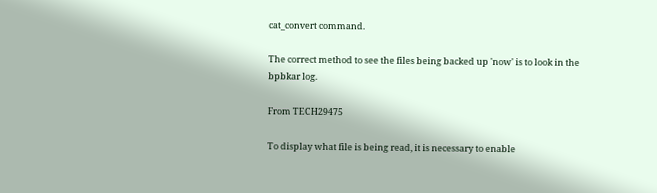cat_convert command.

The correct method to see the files being backed up 'now' is to look in the bpbkar log.

From TECH29475

To display what file is being read, it is necessary to enable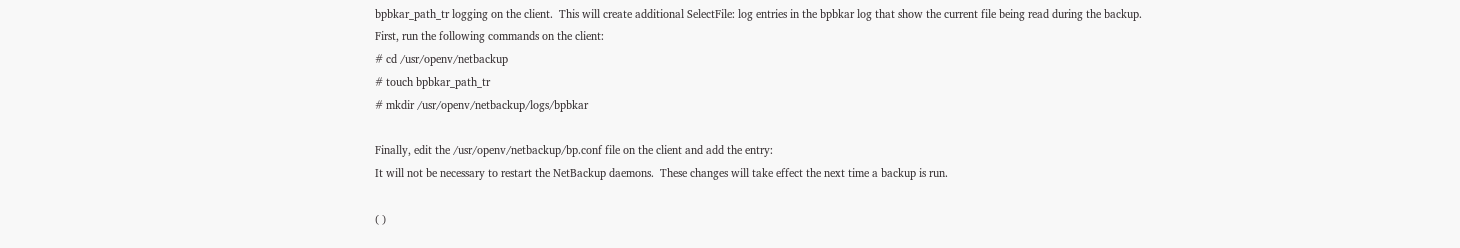bpbkar_path_tr logging on the client.  This will create additional SelectFile: log entries in the bpbkar log that show the current file being read during the backup.
First, run the following commands on the client:
# cd /usr/openv/netbackup
# touch bpbkar_path_tr
# mkdir /usr/openv/netbackup/logs/bpbkar

Finally, edit the /usr/openv/netbackup/bp.conf file on the client and add the entry:
It will not be necessary to restart the NetBackup daemons.  These changes will take effect the next time a backup is run.

( )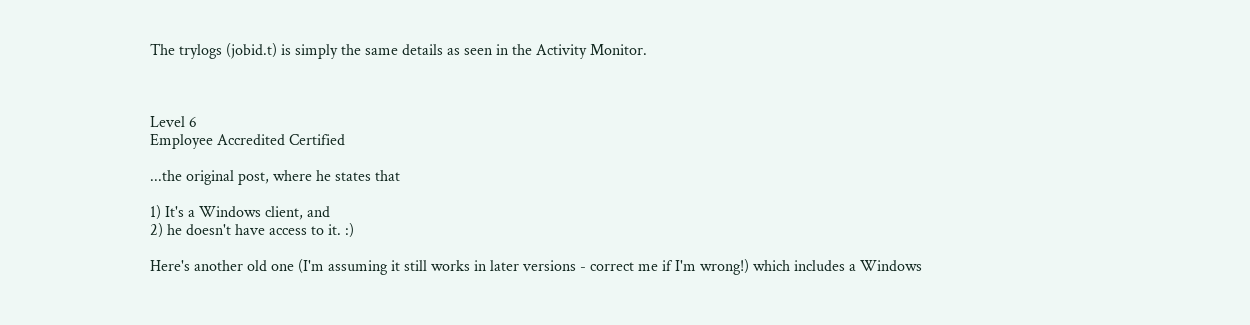The trylogs (jobid.t) is simply the same details as seen in the Activity Monitor.



Level 6
Employee Accredited Certified

...the original post, where he states that

1) It's a Windows client, and
2) he doesn't have access to it. :)

Here's another old one (I'm assuming it still works in later versions - correct me if I'm wrong!) which includes a Windows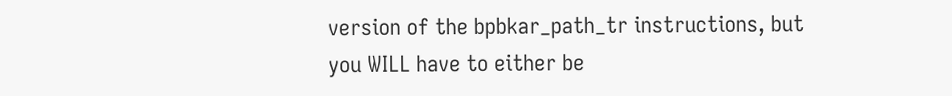version of the bpbkar_path_tr instructions, but you WILL have to either be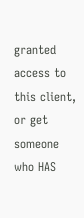granted access to this client, or get someone who HAS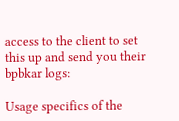access to the client to set this up and send you their bpbkar logs:

Usage specifics of the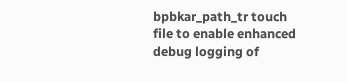bpbkar_path_tr touch file to enable enhanced debug logging of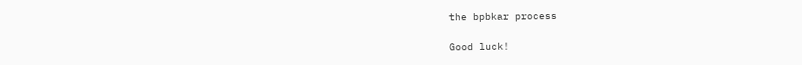the bpbkar process

Good luck!